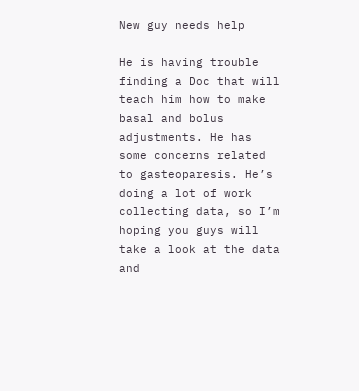New guy needs help

He is having trouble finding a Doc that will teach him how to make basal and bolus adjustments. He has some concerns related to gasteoparesis. He’s doing a lot of work collecting data, so I’m hoping you guys will take a look at the data and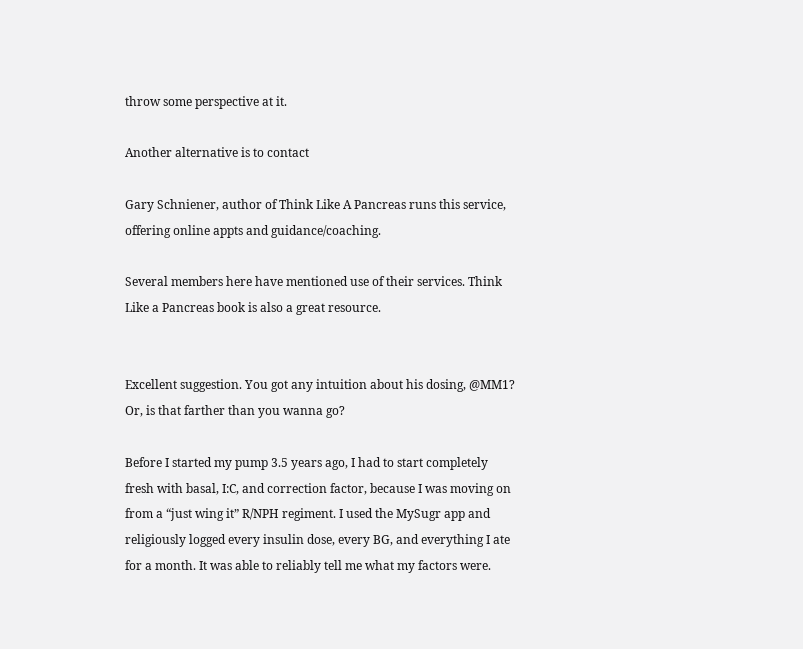throw some perspective at it.

Another alternative is to contact

Gary Schniener, author of Think Like A Pancreas runs this service, offering online appts and guidance/coaching.

Several members here have mentioned use of their services. Think Like a Pancreas book is also a great resource.


Excellent suggestion. You got any intuition about his dosing, @MM1? Or, is that farther than you wanna go?

Before I started my pump 3.5 years ago, I had to start completely fresh with basal, I:C, and correction factor, because I was moving on from a “just wing it” R/NPH regiment. I used the MySugr app and religiously logged every insulin dose, every BG, and everything I ate for a month. It was able to reliably tell me what my factors were.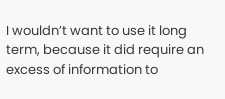I wouldn’t want to use it long term, because it did require an excess of information to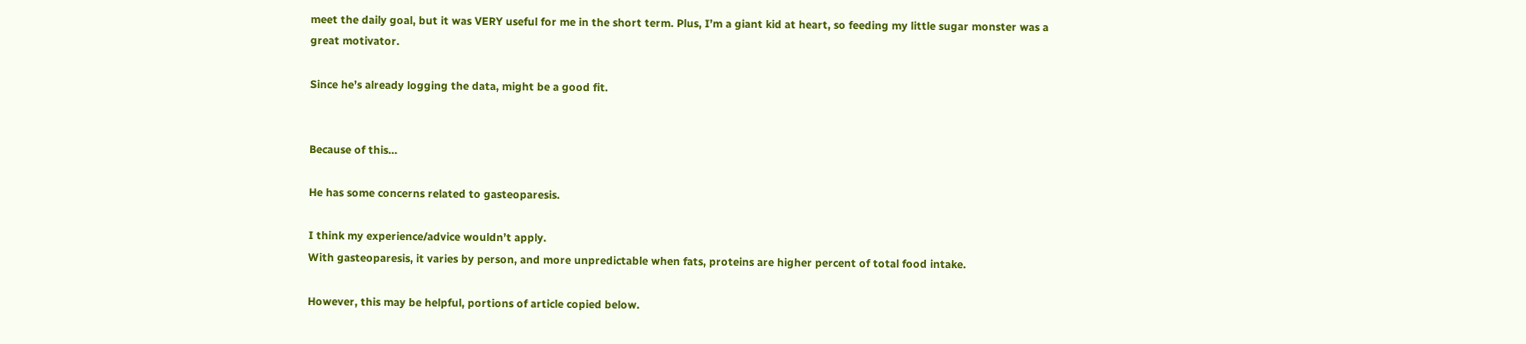meet the daily goal, but it was VERY useful for me in the short term. Plus, I’m a giant kid at heart, so feeding my little sugar monster was a great motivator.

Since he’s already logging the data, might be a good fit.


Because of this…

He has some concerns related to gasteoparesis.

I think my experience/advice wouldn’t apply.
With gasteoparesis, it varies by person, and more unpredictable when fats, proteins are higher percent of total food intake.

However, this may be helpful, portions of article copied below.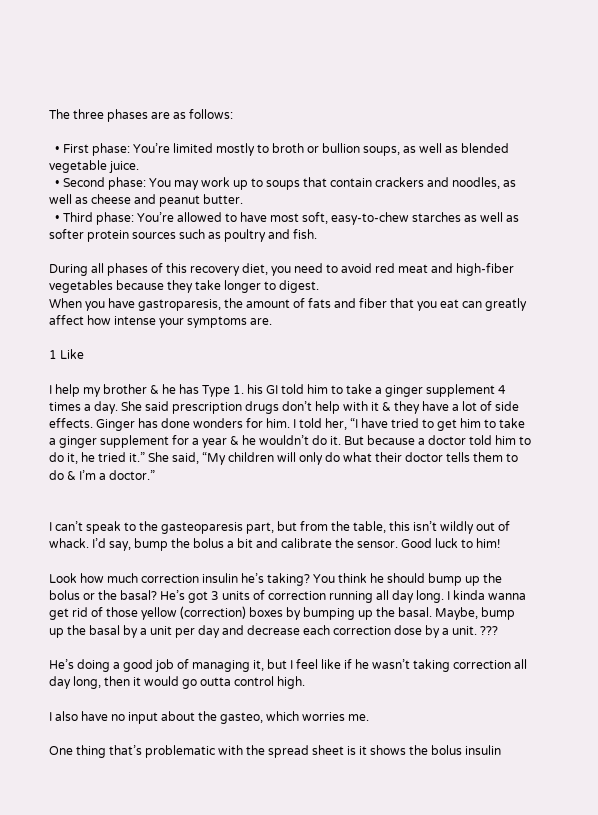The three phases are as follows:

  • First phase: You’re limited mostly to broth or bullion soups, as well as blended vegetable juice.
  • Second phase: You may work up to soups that contain crackers and noodles, as well as cheese and peanut butter.
  • Third phase: You’re allowed to have most soft, easy-to-chew starches as well as softer protein sources such as poultry and fish.

During all phases of this recovery diet, you need to avoid red meat and high-fiber vegetables because they take longer to digest.
When you have gastroparesis, the amount of fats and fiber that you eat can greatly affect how intense your symptoms are.

1 Like

I help my brother & he has Type 1. his GI told him to take a ginger supplement 4 times a day. She said prescription drugs don’t help with it & they have a lot of side effects. Ginger has done wonders for him. I told her, “I have tried to get him to take a ginger supplement for a year & he wouldn’t do it. But because a doctor told him to do it, he tried it.” She said, “My children will only do what their doctor tells them to do & I’m a doctor.”


I can’t speak to the gasteoparesis part, but from the table, this isn’t wildly out of whack. I’d say, bump the bolus a bit and calibrate the sensor. Good luck to him!

Look how much correction insulin he’s taking? You think he should bump up the bolus or the basal? He’s got 3 units of correction running all day long. I kinda wanna get rid of those yellow (correction) boxes by bumping up the basal. Maybe, bump up the basal by a unit per day and decrease each correction dose by a unit. ???

He’s doing a good job of managing it, but I feel like if he wasn’t taking correction all day long, then it would go outta control high.

I also have no input about the gasteo, which worries me.

One thing that’s problematic with the spread sheet is it shows the bolus insulin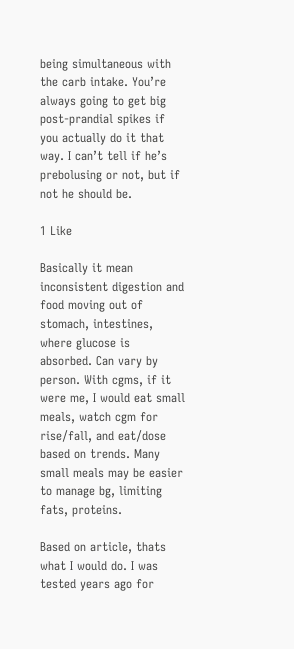being simultaneous with the carb intake. You’re always going to get big post-prandial spikes if you actually do it that way. I can’t tell if he’s prebolusing or not, but if not he should be.

1 Like

Basically it mean inconsistent digestion and food moving out of stomach, intestines, where glucose is absorbed. Can vary by person. With cgms, if it were me, I would eat small meals, watch cgm for rise/fall, and eat/dose based on trends. Many small meals may be easier to manage bg, limiting fats, proteins.

Based on article, thats what I would do. I was tested years ago for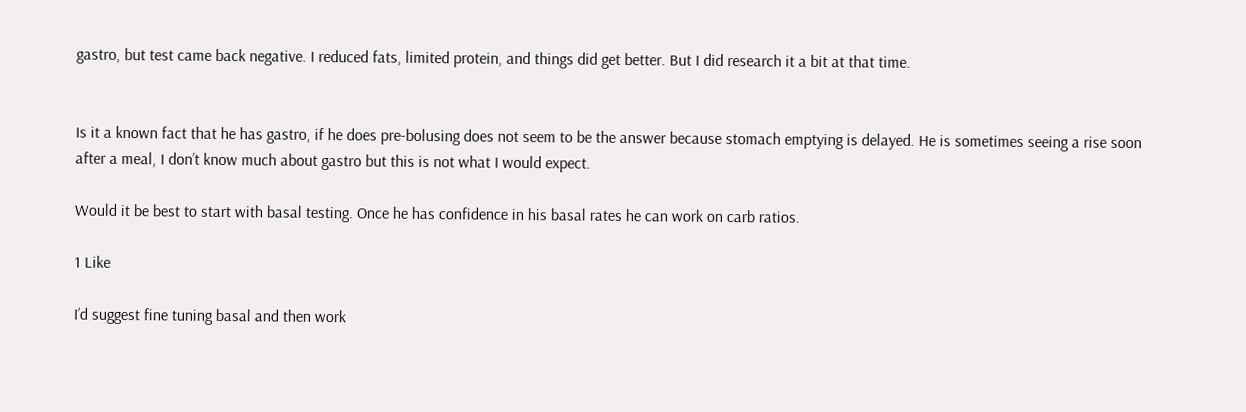gastro, but test came back negative. I reduced fats, limited protein, and things did get better. But I did research it a bit at that time.


Is it a known fact that he has gastro, if he does pre-bolusing does not seem to be the answer because stomach emptying is delayed. He is sometimes seeing a rise soon after a meal, I don’t know much about gastro but this is not what I would expect.

Would it be best to start with basal testing. Once he has confidence in his basal rates he can work on carb ratios.

1 Like

I’d suggest fine tuning basal and then work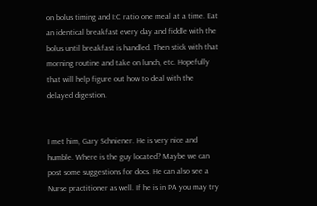on bolus timing and I:C ratio one meal at a time. Eat an identical breakfast every day and fiddle with the bolus until breakfast is handled. Then stick with that morning routine and take on lunch, etc. Hopefully that will help figure out how to deal with the delayed digestion.


I met him, Gary Schniener. He is very nice and humble. Where is the guy located? Maybe we can post some suggestions for docs. He can also see a Nurse practitioner as well. If he is in PA you may try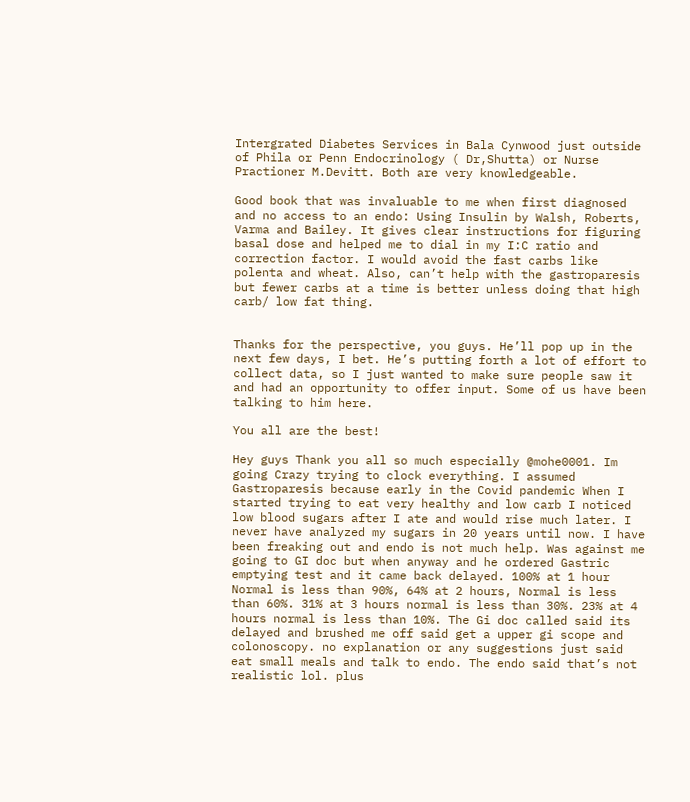Intergrated Diabetes Services in Bala Cynwood just outside of Phila or Penn Endocrinology ( Dr,Shutta) or Nurse Practioner M.Devitt. Both are very knowledgeable.

Good book that was invaluable to me when first diagnosed and no access to an endo: Using Insulin by Walsh, Roberts, Varma and Bailey. It gives clear instructions for figuring basal dose and helped me to dial in my I:C ratio and correction factor. I would avoid the fast carbs like polenta and wheat. Also, can’t help with the gastroparesis but fewer carbs at a time is better unless doing that high carb/ low fat thing.


Thanks for the perspective, you guys. He’ll pop up in the next few days, I bet. He’s putting forth a lot of effort to collect data, so I just wanted to make sure people saw it and had an opportunity to offer input. Some of us have been talking to him here.

You all are the best!

Hey guys Thank you all so much especially @mohe0001. Im going Crazy trying to clock everything. I assumed Gastroparesis because early in the Covid pandemic When I started trying to eat very healthy and low carb I noticed low blood sugars after I ate and would rise much later. I never have analyzed my sugars in 20 years until now. I have been freaking out and endo is not much help. Was against me going to GI doc but when anyway and he ordered Gastric emptying test and it came back delayed. 100% at 1 hour Normal is less than 90%, 64% at 2 hours, Normal is less than 60%. 31% at 3 hours normal is less than 30%. 23% at 4 hours normal is less than 10%. The Gi doc called said its delayed and brushed me off said get a upper gi scope and colonoscopy. no explanation or any suggestions just said eat small meals and talk to endo. The endo said that’s not realistic lol. plus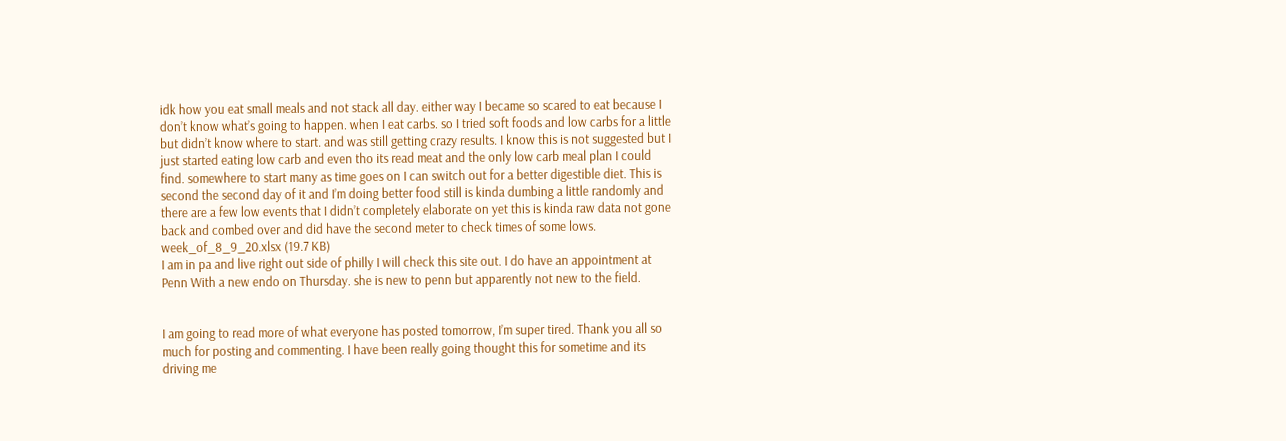idk how you eat small meals and not stack all day. either way I became so scared to eat because I don’t know what’s going to happen. when I eat carbs. so I tried soft foods and low carbs for a little but didn’t know where to start. and was still getting crazy results. I know this is not suggested but I just started eating low carb and even tho its read meat and the only low carb meal plan I could find. somewhere to start many as time goes on I can switch out for a better digestible diet. This is second the second day of it and I’m doing better food still is kinda dumbing a little randomly and there are a few low events that I didn’t completely elaborate on yet this is kinda raw data not gone back and combed over and did have the second meter to check times of some lows. week_of_8_9_20.xlsx (19.7 KB)
I am in pa and live right out side of philly I will check this site out. I do have an appointment at Penn With a new endo on Thursday. she is new to penn but apparently not new to the field.


I am going to read more of what everyone has posted tomorrow, I’m super tired. Thank you all so much for posting and commenting. I have been really going thought this for sometime and its driving me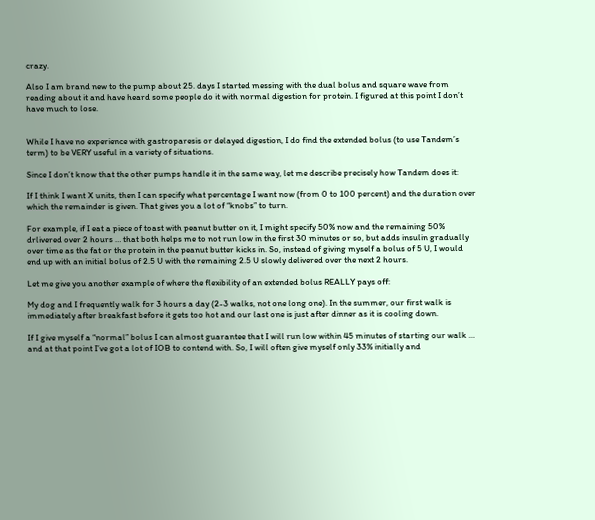crazy.

Also I am brand new to the pump about 25. days I started messing with the dual bolus and square wave from reading about it and have heard some people do it with normal digestion for protein. I figured at this point I don’t have much to lose.


While I have no experience with gastroparesis or delayed digestion, I do find the extended bolus (to use Tandem’s term) to be VERY useful in a variety of situations.

Since I don’t know that the other pumps handle it in the same way, let me describe precisely how Tandem does it:

If I think I want X units, then I can specify what percentage I want now (from 0 to 100 percent) and the duration over which the remainder is given. That gives you a lot of “knobs” to turn.

For example, if I eat a piece of toast with peanut butter on it, I might specify 50% now and the remaining 50% drlivered over 2 hours … that both helps me to not run low in the first 30 minutes or so, but adds insulin gradually over time as the fat or the protein in the peanut butter kicks in. So, instead of giving myself a bolus of 5 U, I would end up with an initial bolus of 2.5 U with the remaining 2.5 U slowly delivered over the next 2 hours.

Let me give you another example of where the flexibility of an extended bolus REALLY pays off:

My dog and I frequently walk for 3 hours a day (2-3 walks, not one long one). In the summer, our first walk is immediately after breakfast before it gets too hot and our last one is just after dinner as it is cooling down.

If I give myself a “normal” bolus I can almost guarantee that I will run low within 45 minutes of starting our walk … and at that point I’ve got a lot of IOB to contend with. So, I will often give myself only 33% initially and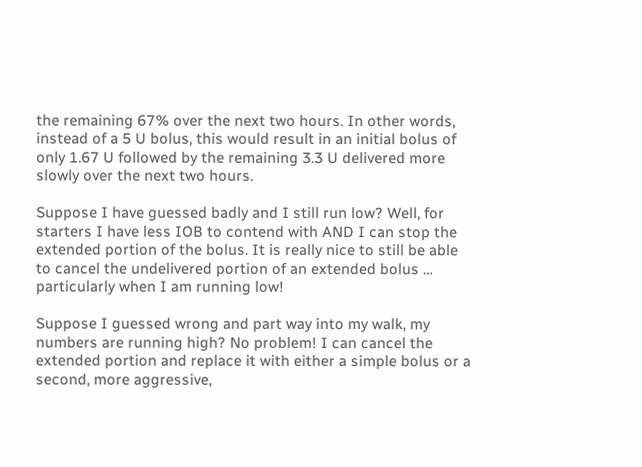the remaining 67% over the next two hours. In other words, instead of a 5 U bolus, this would result in an initial bolus of only 1.67 U followed by the remaining 3.3 U delivered more slowly over the next two hours.

Suppose I have guessed badly and I still run low? Well, for starters I have less IOB to contend with AND I can stop the extended portion of the bolus. It is really nice to still be able to cancel the undelivered portion of an extended bolus … particularly when I am running low!

Suppose I guessed wrong and part way into my walk, my numbers are running high? No problem! I can cancel the extended portion and replace it with either a simple bolus or a second, more aggressive,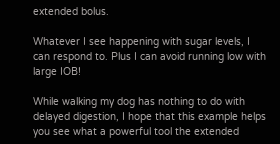extended bolus.

Whatever I see happening with sugar levels, I can respond to. Plus I can avoid running low with large IOB!

While walking my dog has nothing to do with delayed digestion, I hope that this example helps you see what a powerful tool the extended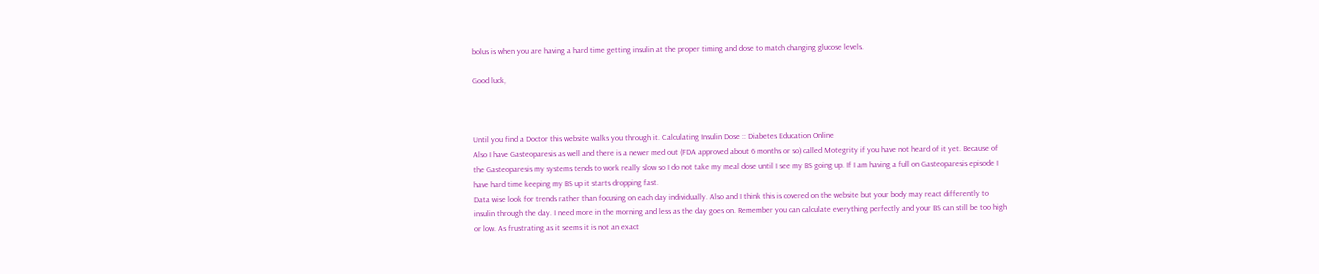bolus is when you are having a hard time getting insulin at the proper timing and dose to match changing glucose levels.

Good luck,



Until you find a Doctor this website walks you through it. Calculating Insulin Dose :: Diabetes Education Online
Also I have Gasteoparesis as well and there is a newer med out (FDA approved about 6 months or so) called Motegrity if you have not heard of it yet. Because of the Gasteoparesis my systems tends to work really slow so I do not take my meal dose until I see my BS going up. If I am having a full on Gasteoparesis episode I have hard time keeping my BS up it starts dropping fast.
Data wise look for trends rather than focusing on each day individually. Also and I think this is covered on the website but your body may react differently to insulin through the day. I need more in the morning and less as the day goes on. Remember you can calculate everything perfectly and your BS can still be too high or low. As frustrating as it seems it is not an exact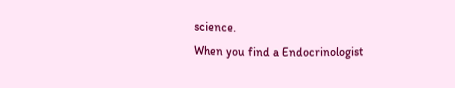science.
When you find a Endocrinologist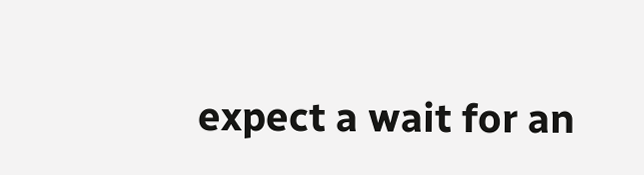expect a wait for an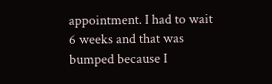appointment. I had to wait 6 weeks and that was bumped because I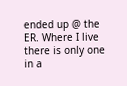ended up @ the ER. Where I live there is only one in a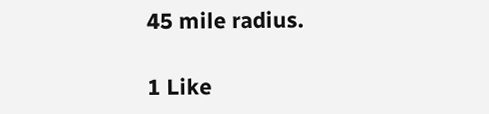45 mile radius.

1 Like